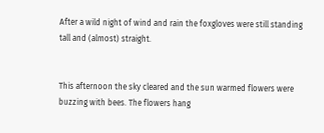After a wild night of wind and rain the foxgloves were still standing tall and (almost) straight.


This afternoon the sky cleared and the sun warmed flowers were buzzing with bees. The flowers hang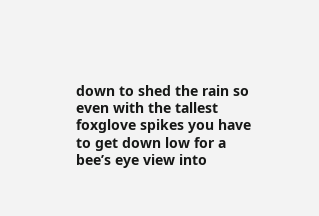down to shed the rain so even with the tallest foxglove spikes you have to get down low for a bee’s eye view into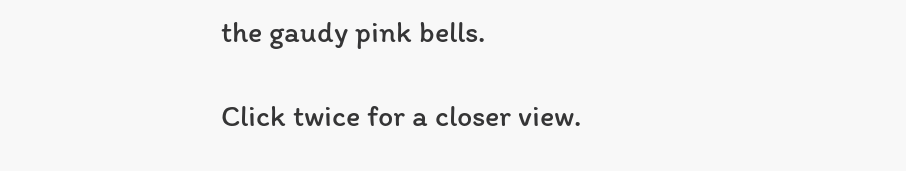the gaudy pink bells.

Click twice for a closer view.